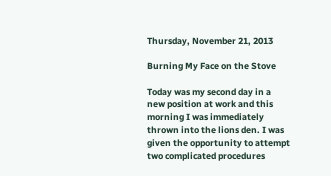Thursday, November 21, 2013

Burning My Face on the Stove

Today was my second day in a new position at work and this morning I was immediately thrown into the lions den. I was given the opportunity to attempt two complicated procedures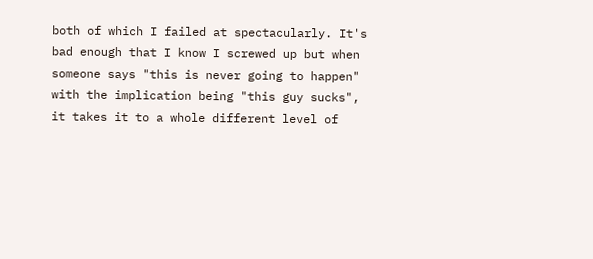both of which I failed at spectacularly. It's bad enough that I know I screwed up but when someone says "this is never going to happen" with the implication being "this guy sucks", it takes it to a whole different level of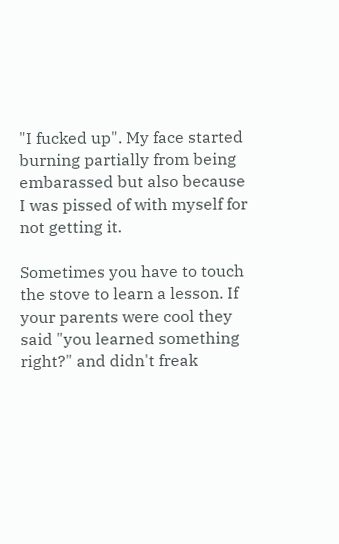"I fucked up". My face started burning partially from being embarassed but also because I was pissed of with myself for not getting it.

Sometimes you have to touch the stove to learn a lesson. If your parents were cool they said "you learned something right?" and didn't freak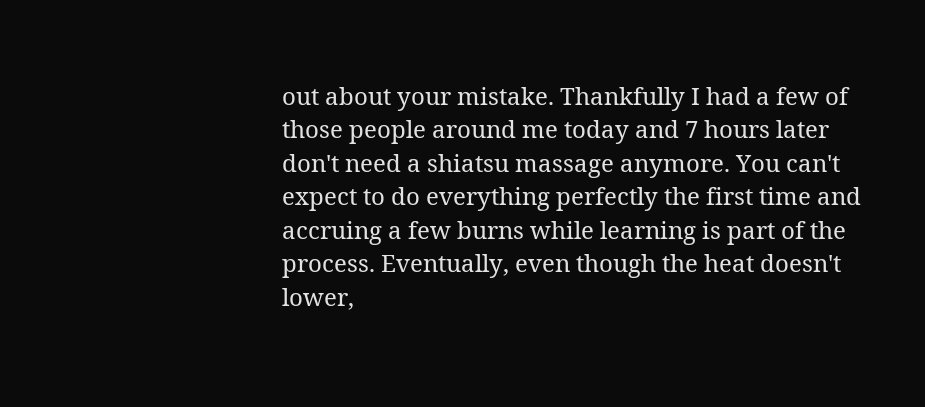out about your mistake. Thankfully I had a few of those people around me today and 7 hours later don't need a shiatsu massage anymore. You can't expect to do everything perfectly the first time and accruing a few burns while learning is part of the process. Eventually, even though the heat doesn't lower,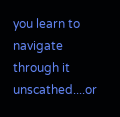you learn to navigate through it unscathed....or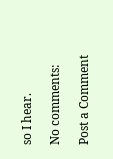so I hear.

No comments:

Post a Comment